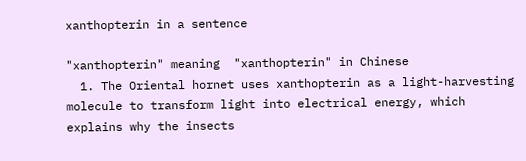xanthopterin in a sentence

"xanthopterin" meaning  "xanthopterin" in Chinese
  1. The Oriental hornet uses xanthopterin as a light-harvesting molecule to transform light into electrical energy, which explains why the insects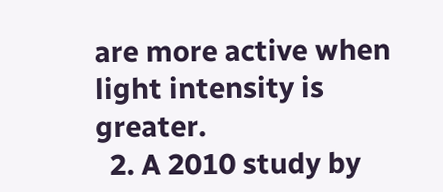are more active when light intensity is greater.
  2. A 2010 study by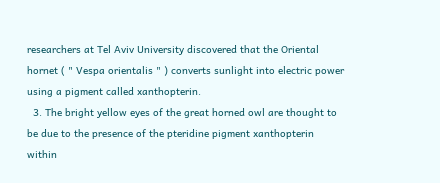researchers at Tel Aviv University discovered that the Oriental hornet ( " Vespa orientalis " ) converts sunlight into electric power using a pigment called xanthopterin.
  3. The bright yellow eyes of the great horned owl are thought to be due to the presence of the pteridine pigment xanthopterin within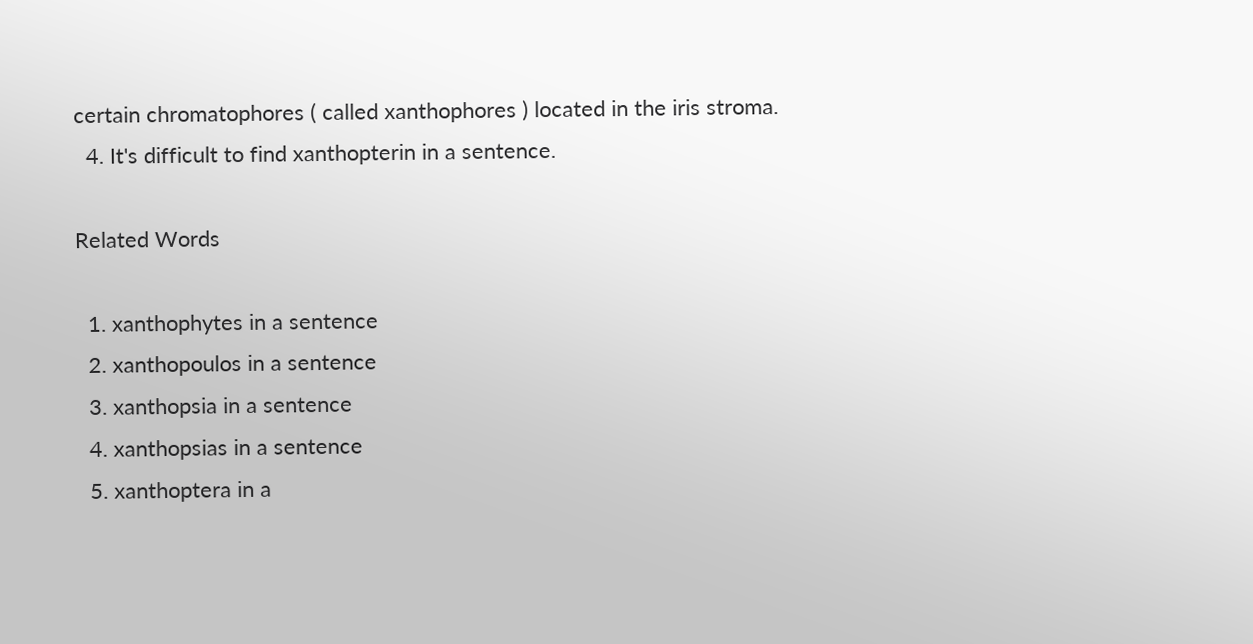certain chromatophores ( called xanthophores ) located in the iris stroma.
  4. It's difficult to find xanthopterin in a sentence.

Related Words

  1. xanthophytes in a sentence
  2. xanthopoulos in a sentence
  3. xanthopsia in a sentence
  4. xanthopsias in a sentence
  5. xanthoptera in a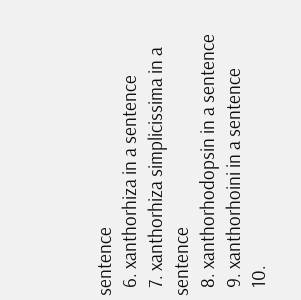sentence
  6. xanthorhiza in a sentence
  7. xanthorhiza simplicissima in a sentence
  8. xanthorhodopsin in a sentence
  9. xanthorhoini in a sentence
  10.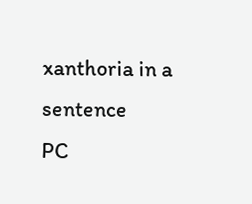xanthoria in a sentence
PC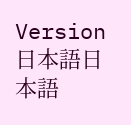Version日本語日本語